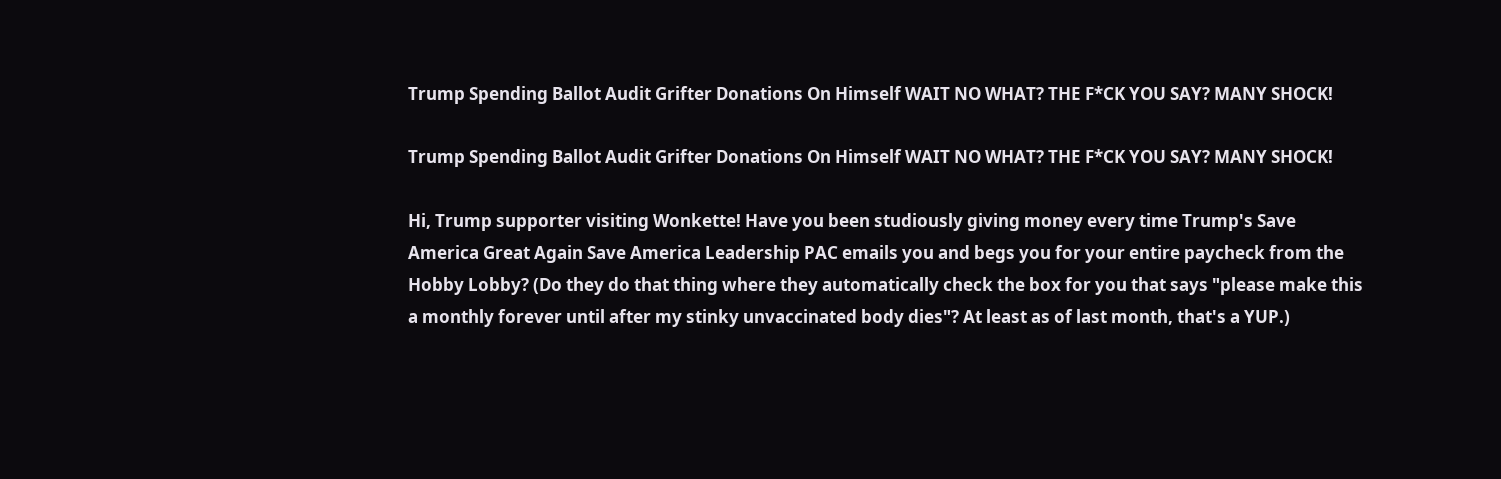Trump Spending Ballot Audit Grifter Donations On Himself WAIT NO WHAT? THE F*CK YOU SAY? MANY SHOCK!

Trump Spending Ballot Audit Grifter Donations On Himself WAIT NO WHAT? THE F*CK YOU SAY? MANY SHOCK!

Hi, Trump supporter visiting Wonkette! Have you been studiously giving money every time Trump's Save America Great Again Save America Leadership PAC emails you and begs you for your entire paycheck from the Hobby Lobby? (Do they do that thing where they automatically check the box for you that says "please make this a monthly forever until after my stinky unvaccinated body dies"? At least as of last month, that's a YUP.)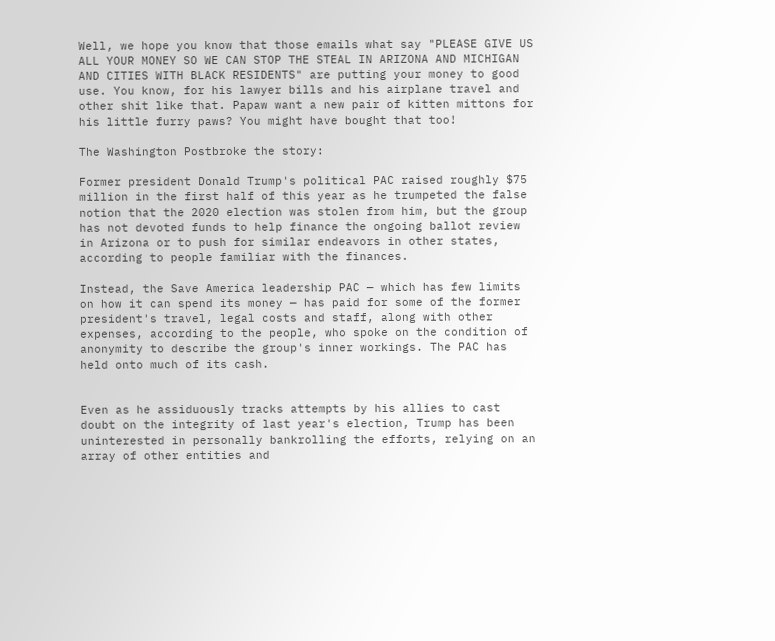Well, we hope you know that those emails what say "PLEASE GIVE US ALL YOUR MONEY SO WE CAN STOP THE STEAL IN ARIZONA AND MICHIGAN AND CITIES WITH BLACK RESIDENTS" are putting your money to good use. You know, for his lawyer bills and his airplane travel and other shit like that. Papaw want a new pair of kitten mittons for his little furry paws? You might have bought that too!

The Washington Postbroke the story:

Former president Donald Trump's political PAC raised roughly $75 million in the first half of this year as he trumpeted the false notion that the 2020 election was stolen from him, but the group has not devoted funds to help finance the ongoing ballot review in Arizona or to push for similar endeavors in other states, according to people familiar with the finances.

Instead, the Save America leadership PAC — which has few limits on how it can spend its money — has paid for some of the former president's travel, legal costs and staff, along with other expenses, according to the people, who spoke on the condition of anonymity to describe the group's inner workings. The PAC has held onto much of its cash.


Even as he assiduously tracks attempts by his allies to cast doubt on the integrity of last year's election, Trump has been uninterested in personally bankrolling the efforts, relying on an array of other entities and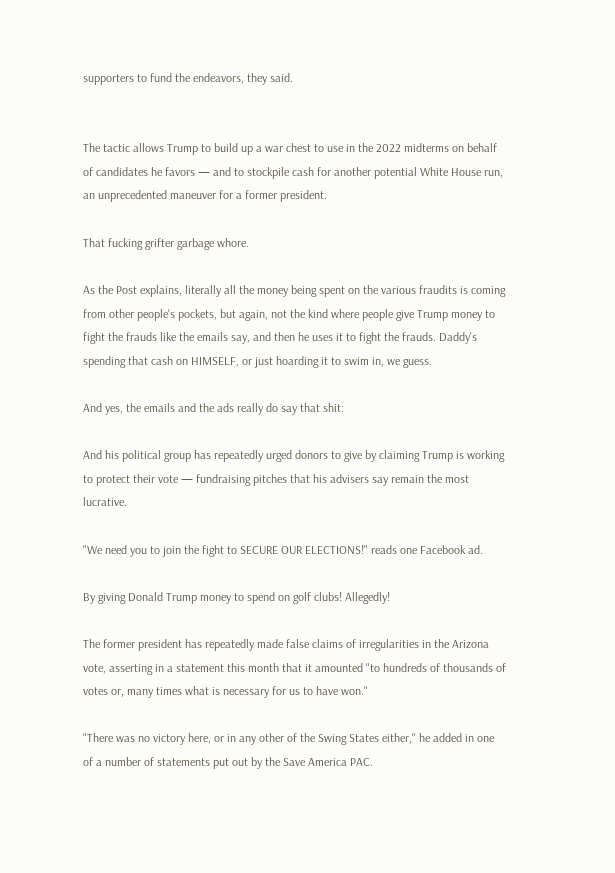supporters to fund the endeavors, they said.


The tactic allows Trump to build up a war chest to use in the 2022 midterms on behalf of candidates he favors — and to stockpile cash for another potential White House run, an unprecedented maneuver for a former president.

That fucking grifter garbage whore.

As the Post explains, literally all the money being spent on the various fraudits is coming from other people's pockets, but again, not the kind where people give Trump money to fight the frauds like the emails say, and then he uses it to fight the frauds. Daddy's spending that cash on HIMSELF, or just hoarding it to swim in, we guess.

And yes, the emails and the ads really do say that shit:

And his political group has repeatedly urged donors to give by claiming Trump is working to protect their vote — fundraising pitches that his advisers say remain the most lucrative.

"We need you to join the fight to SECURE OUR ELECTIONS!" reads one Facebook ad.

By giving Donald Trump money to spend on golf clubs! Allegedly!

The former president has repeatedly made false claims of irregularities in the Arizona vote, asserting in a statement this month that it amounted "to hundreds of thousands of votes or, many times what is necessary for us to have won."

"There was no victory here, or in any other of the Swing States either," he added in one of a number of statements put out by the Save America PAC.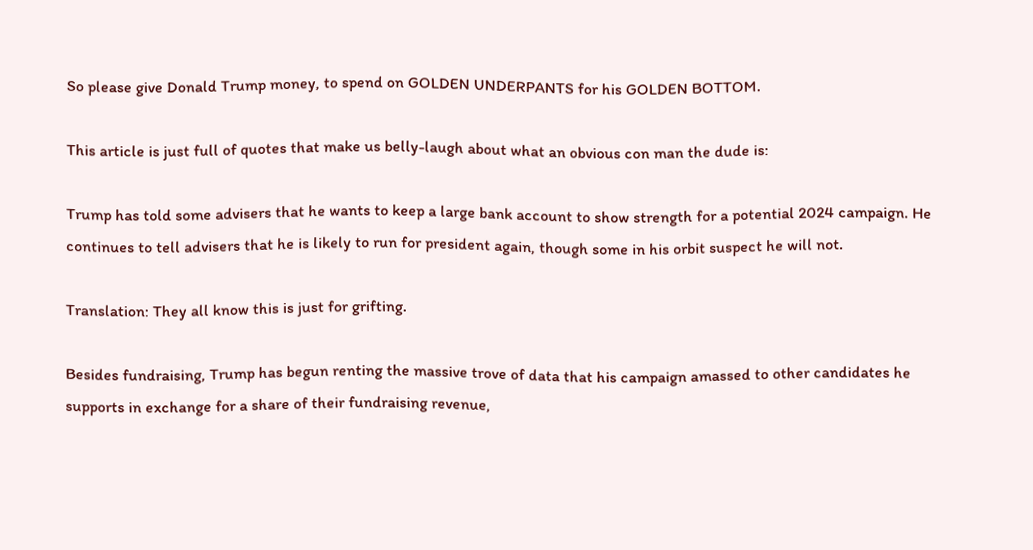So please give Donald Trump money, to spend on GOLDEN UNDERPANTS for his GOLDEN BOTTOM.

This article is just full of quotes that make us belly-laugh about what an obvious con man the dude is:

Trump has told some advisers that he wants to keep a large bank account to show strength for a potential 2024 campaign. He continues to tell advisers that he is likely to run for president again, though some in his orbit suspect he will not.

Translation: They all know this is just for grifting.

Besides fundraising, Trump has begun renting the massive trove of data that his campaign amassed to other candidates he supports in exchange for a share of their fundraising revenue,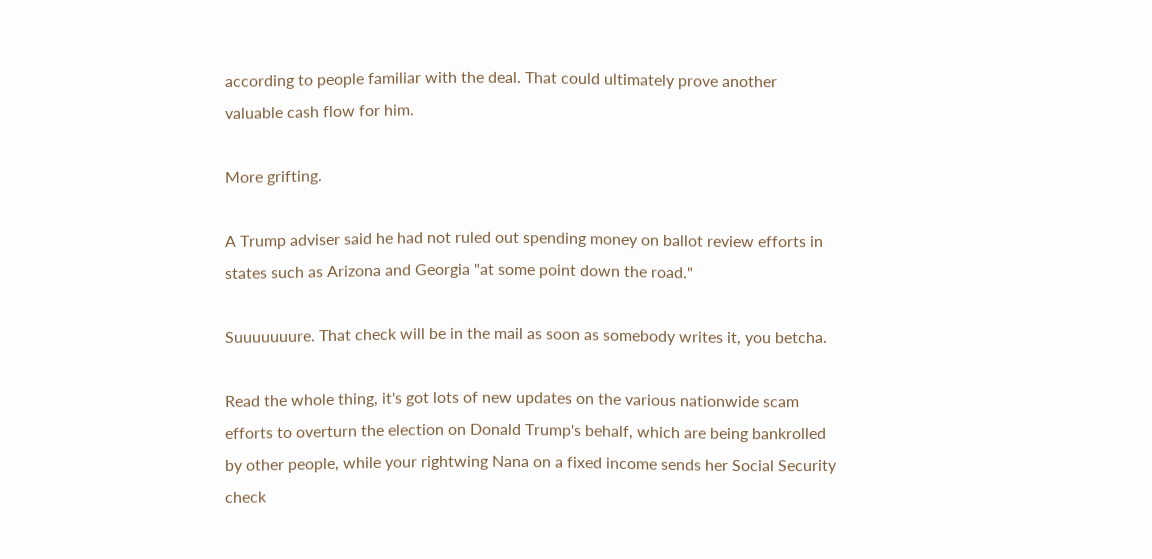according to people familiar with the deal. That could ultimately prove another valuable cash flow for him.

More grifting.

A Trump adviser said he had not ruled out spending money on ballot review efforts in states such as Arizona and Georgia "at some point down the road."

Suuuuuuure. That check will be in the mail as soon as somebody writes it, you betcha.

Read the whole thing, it's got lots of new updates on the various nationwide scam efforts to overturn the election on Donald Trump's behalf, which are being bankrolled by other people, while your rightwing Nana on a fixed income sends her Social Security check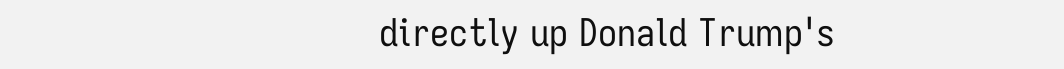directly up Donald Trump's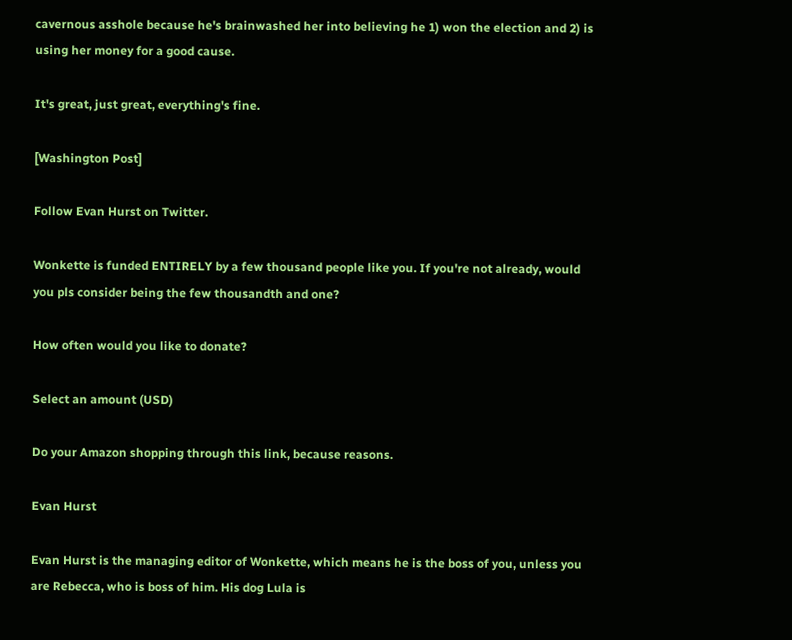cavernous asshole because he's brainwashed her into believing he 1) won the election and 2) is using her money for a good cause.

It's great, just great, everything's fine.

[Washington Post]

Follow Evan Hurst on Twitter.

Wonkette is funded ENTIRELY by a few thousand people like you. If you're not already, would you pls consider being the few thousandth and one?

How often would you like to donate?

Select an amount (USD)

Do your Amazon shopping through this link, because reasons.

Evan Hurst

Evan Hurst is the managing editor of Wonkette, which means he is the boss of you, unless you are Rebecca, who is boss of him. His dog Lula is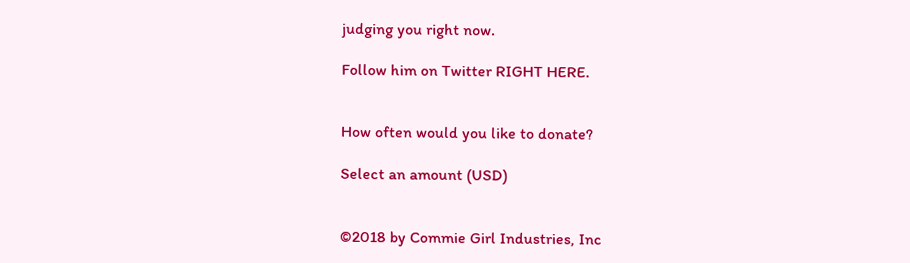judging you right now.

Follow him on Twitter RIGHT HERE.


How often would you like to donate?

Select an amount (USD)


©2018 by Commie Girl Industries, Inc